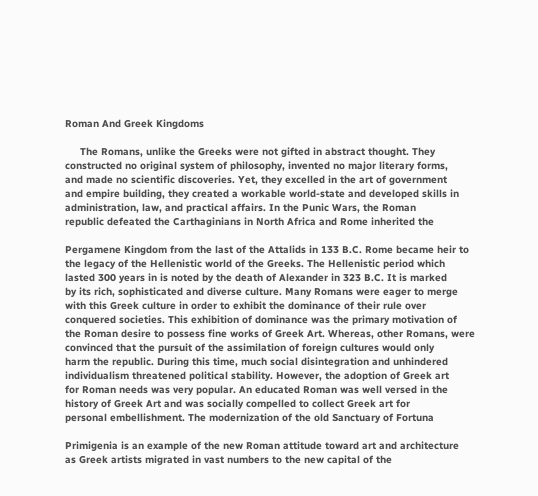Roman And Greek Kingdoms

     The Romans, unlike the Greeks were not gifted in abstract thought. They
constructed no original system of philosophy, invented no major literary forms,
and made no scientific discoveries. Yet, they excelled in the art of government
and empire building, they created a workable world-state and developed skills in
administration, law, and practical affairs. In the Punic Wars, the Roman
republic defeated the Carthaginians in North Africa and Rome inherited the

Pergamene Kingdom from the last of the Attalids in 133 B.C. Rome became heir to
the legacy of the Hellenistic world of the Greeks. The Hellenistic period which
lasted 300 years in is noted by the death of Alexander in 323 B.C. It is marked
by its rich, sophisticated and diverse culture. Many Romans were eager to merge
with this Greek culture in order to exhibit the dominance of their rule over
conquered societies. This exhibition of dominance was the primary motivation of
the Roman desire to possess fine works of Greek Art. Whereas, other Romans, were
convinced that the pursuit of the assimilation of foreign cultures would only
harm the republic. During this time, much social disintegration and unhindered
individualism threatened political stability. However, the adoption of Greek art
for Roman needs was very popular. An educated Roman was well versed in the
history of Greek Art and was socially compelled to collect Greek art for
personal embellishment. The modernization of the old Sanctuary of Fortuna

Primigenia is an example of the new Roman attitude toward art and architecture
as Greek artists migrated in vast numbers to the new capital of the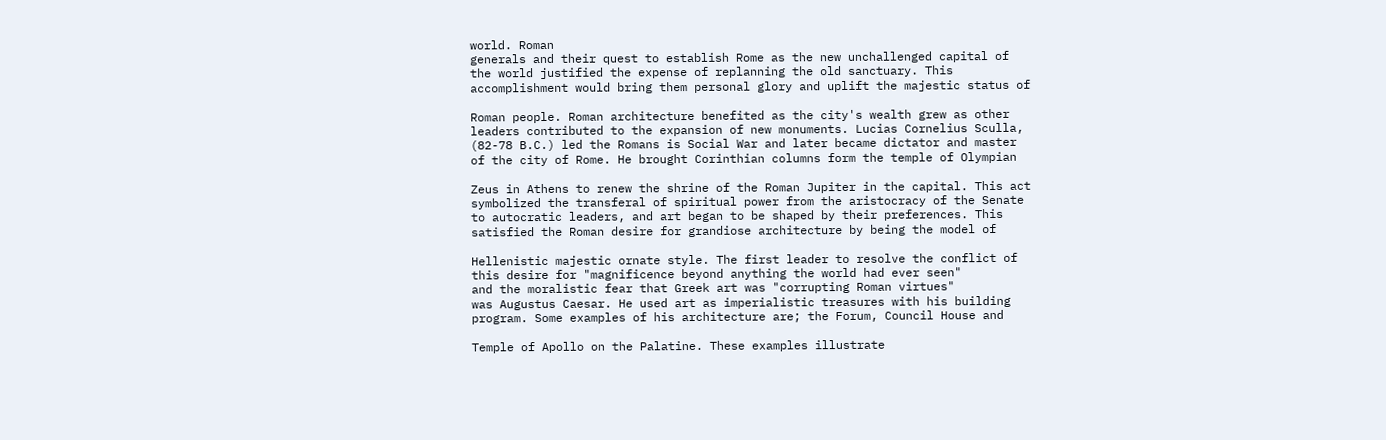world. Roman
generals and their quest to establish Rome as the new unchallenged capital of
the world justified the expense of replanning the old sanctuary. This
accomplishment would bring them personal glory and uplift the majestic status of

Roman people. Roman architecture benefited as the city's wealth grew as other
leaders contributed to the expansion of new monuments. Lucias Cornelius Sculla,
(82-78 B.C.) led the Romans is Social War and later became dictator and master
of the city of Rome. He brought Corinthian columns form the temple of Olympian

Zeus in Athens to renew the shrine of the Roman Jupiter in the capital. This act
symbolized the transferal of spiritual power from the aristocracy of the Senate
to autocratic leaders, and art began to be shaped by their preferences. This
satisfied the Roman desire for grandiose architecture by being the model of

Hellenistic majestic ornate style. The first leader to resolve the conflict of
this desire for "magnificence beyond anything the world had ever seen"
and the moralistic fear that Greek art was "corrupting Roman virtues"
was Augustus Caesar. He used art as imperialistic treasures with his building
program. Some examples of his architecture are; the Forum, Council House and

Temple of Apollo on the Palatine. These examples illustrate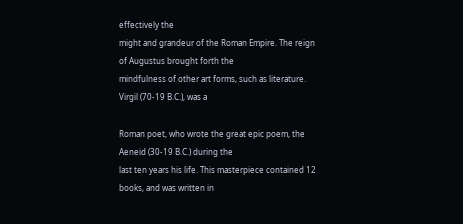effectively the
might and grandeur of the Roman Empire. The reign of Augustus brought forth the
mindfulness of other art forms, such as literature. Virgil (70-19 B.C.), was a

Roman poet, who wrote the great epic poem, the Aeneid (30-19 B.C.) during the
last ten years his life. This masterpiece contained 12 books, and was written in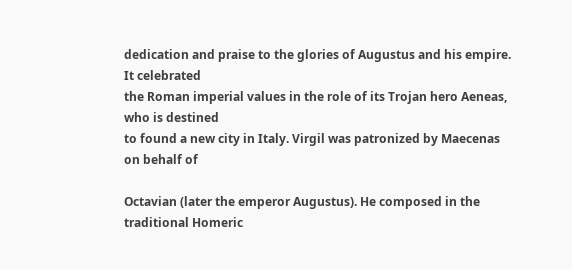dedication and praise to the glories of Augustus and his empire. It celebrated
the Roman imperial values in the role of its Trojan hero Aeneas, who is destined
to found a new city in Italy. Virgil was patronized by Maecenas on behalf of

Octavian (later the emperor Augustus). He composed in the traditional Homeric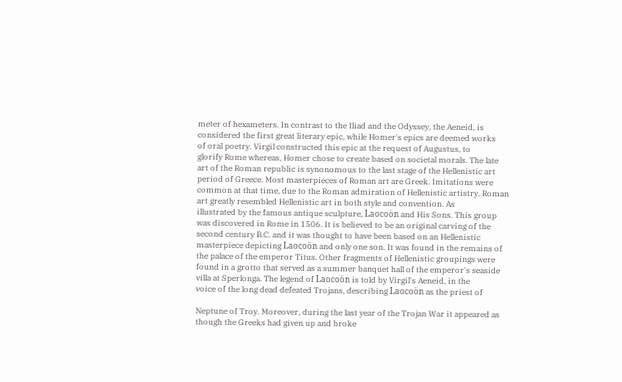meter of hexameters. In contrast to the Iliad and the Odyssey, the Aeneid, is
considered the first great literary epic, while Homer's epics are deemed works
of oral poetry. Virgil constructed this epic at the request of Augustus, to
glorify Rome whereas, Homer chose to create based on societal morals. The late
art of the Roman republic is synonomous to the last stage of the Hellenistic art
period of Greece. Most masterpieces of Roman art are Greek. Imitations were
common at that time, due to the Roman admiration of Hellenistic artistry. Roman
art greatly resembled Hellenistic art in both style and convention. As
illustrated by the famous antique sculpture, Laocoön and His Sons. This group
was discovered in Rome in 1506. It is believed to be an original carving of the
second century B.C. and it was thought to have been based on an Hellenistic
masterpiece depicting Laocoön and only one son. It was found in the remains of
the palace of the emperor Titus. Other fragments of Hellenistic groupings were
found in a grotto that served as a summer banquet hall of the emperor's seaside
villa at Sperlonga. The legend of Laocoön is told by Virgil's Aeneid, in the
voice of the long dead defeated Trojans, describing Laocoön as the priest of

Neptune of Troy. Moreover, during the last year of the Trojan War it appeared as
though the Greeks had given up and broke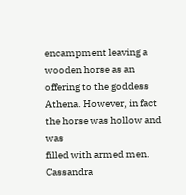encampment leaving a wooden horse as an
offering to the goddess Athena. However, in fact the horse was hollow and was
filled with armed men. Cassandra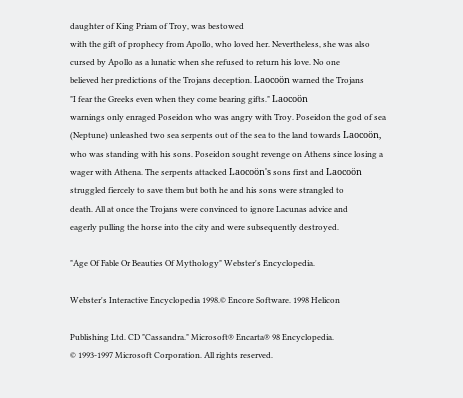daughter of King Priam of Troy, was bestowed
with the gift of prophecy from Apollo, who loved her. Nevertheless, she was also
cursed by Apollo as a lunatic when she refused to return his love. No one
believed her predictions of the Trojans deception. Laocoön warned the Trojans
"I fear the Greeks even when they come bearing gifts." Laocoön
warnings only enraged Poseidon who was angry with Troy. Poseidon the god of sea
(Neptune) unleashed two sea serpents out of the sea to the land towards Laocoön,
who was standing with his sons. Poseidon sought revenge on Athens since losing a
wager with Athena. The serpents attacked Laocoön's sons first and Laocoön
struggled fiercely to save them but both he and his sons were strangled to
death. All at once the Trojans were convinced to ignore Lacunas advice and
eagerly pulling the horse into the city and were subsequently destroyed.

"Age Of Fable Or Beauties Of Mythology" Webster's Encyclopedia.

Webster's Interactive Encyclopedia 1998.© Encore Software. 1998 Helicon

Publishing Ltd. CD "Cassandra." Microsoft® Encarta® 98 Encyclopedia.
© 1993-1997 Microsoft Corporation. All rights reserved.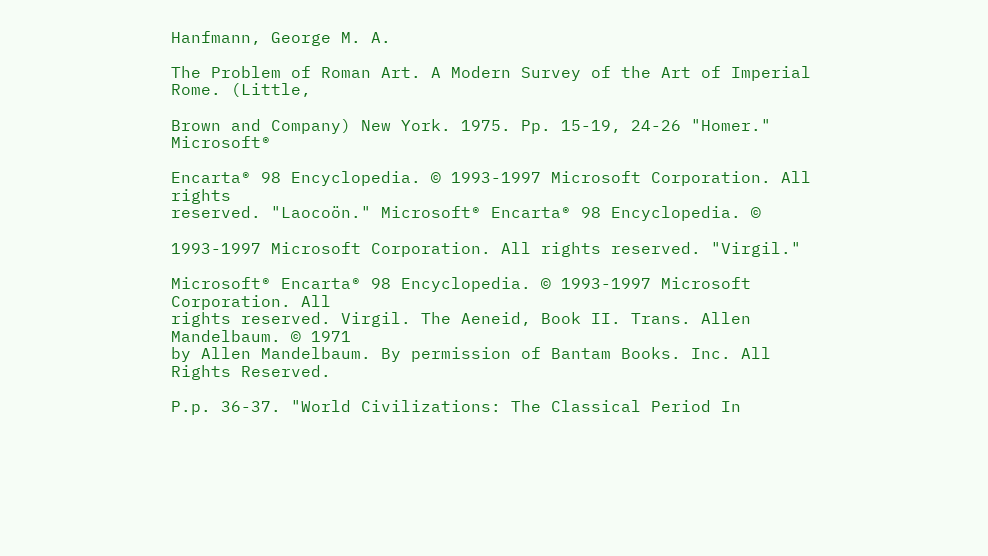Hanfmann, George M. A.

The Problem of Roman Art. A Modern Survey of the Art of Imperial Rome. (Little,

Brown and Company) New York. 1975. Pp. 15-19, 24-26 "Homer." Microsoft®

Encarta® 98 Encyclopedia. © 1993-1997 Microsoft Corporation. All rights
reserved. "Laocoön." Microsoft® Encarta® 98 Encyclopedia. ©

1993-1997 Microsoft Corporation. All rights reserved. "Virgil."

Microsoft® Encarta® 98 Encyclopedia. © 1993-1997 Microsoft Corporation. All
rights reserved. Virgil. The Aeneid, Book II. Trans. Allen Mandelbaum. © 1971
by Allen Mandelbaum. By permission of Bantam Books. Inc. All Rights Reserved.

P.p. 36-37. "World Civilizations: The Classical Period In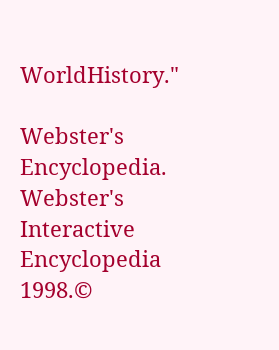WorldHistory."

Webster's Encyclopedia. Webster's Interactive Encyclopedia 1998.©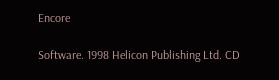Encore

Software. 1998 Helicon Publishing Ltd. CD